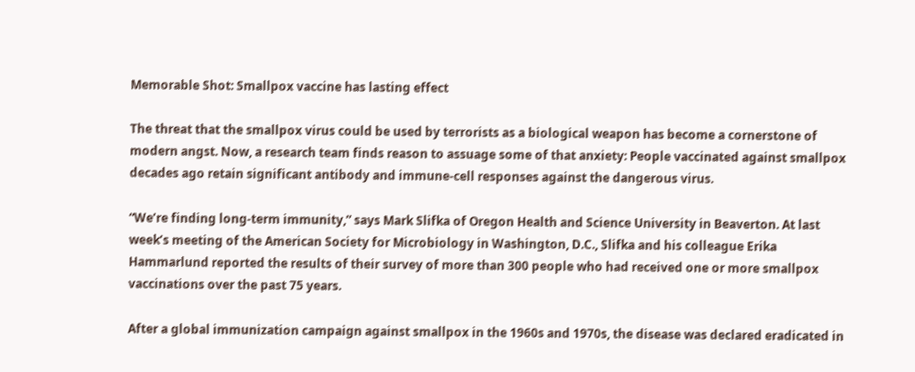Memorable Shot: Smallpox vaccine has lasting effect

The threat that the smallpox virus could be used by terrorists as a biological weapon has become a cornerstone of modern angst. Now, a research team finds reason to assuage some of that anxiety: People vaccinated against smallpox decades ago retain significant antibody and immune-cell responses against the dangerous virus.

“We’re finding long-term immunity,” says Mark Slifka of Oregon Health and Science University in Beaverton. At last week’s meeting of the American Society for Microbiology in Washington, D.C., Slifka and his colleague Erika Hammarlund reported the results of their survey of more than 300 people who had received one or more smallpox vaccinations over the past 75 years.

After a global immunization campaign against smallpox in the 1960s and 1970s, the disease was declared eradicated in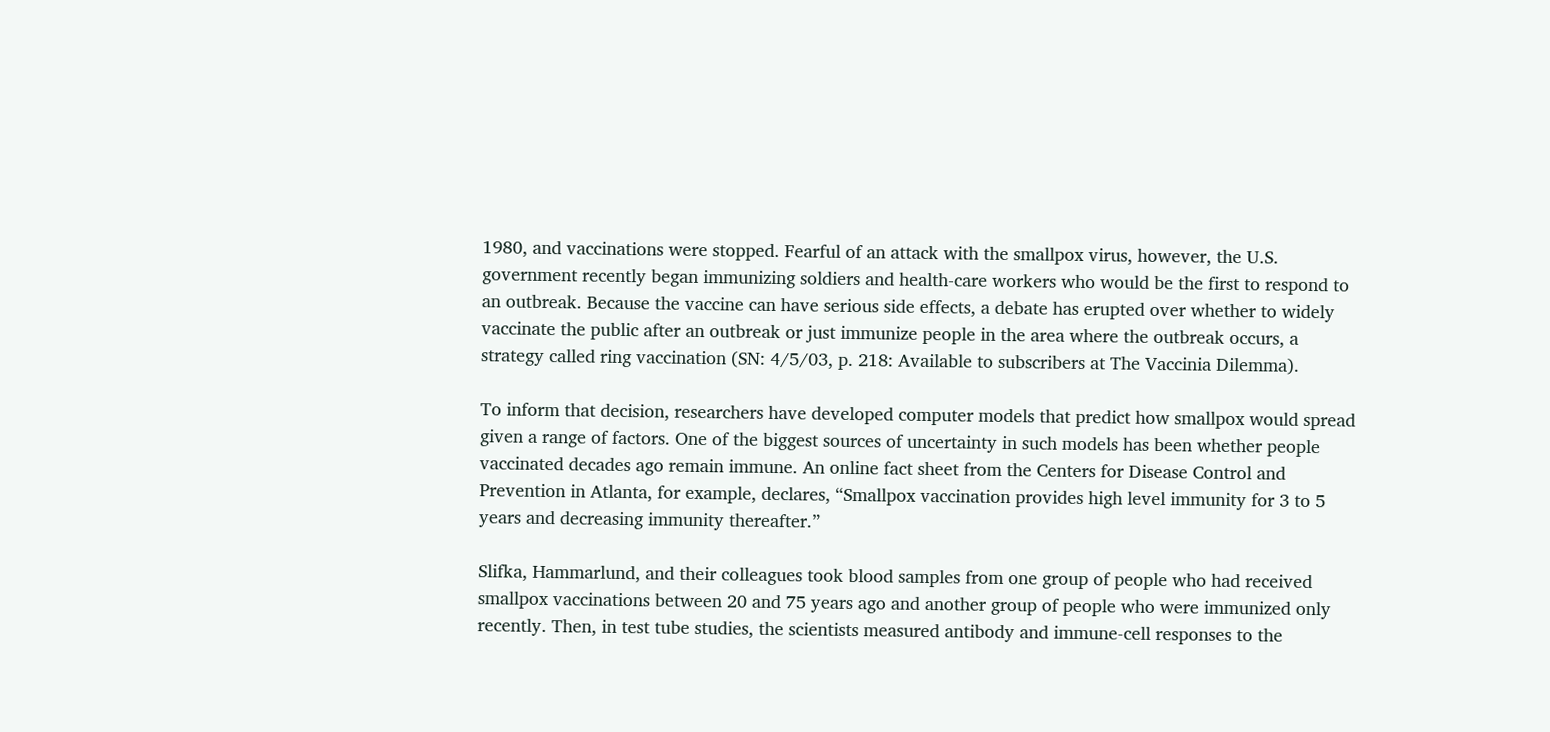1980, and vaccinations were stopped. Fearful of an attack with the smallpox virus, however, the U.S. government recently began immunizing soldiers and health-care workers who would be the first to respond to an outbreak. Because the vaccine can have serious side effects, a debate has erupted over whether to widely vaccinate the public after an outbreak or just immunize people in the area where the outbreak occurs, a strategy called ring vaccination (SN: 4/5/03, p. 218: Available to subscribers at The Vaccinia Dilemma).

To inform that decision, researchers have developed computer models that predict how smallpox would spread given a range of factors. One of the biggest sources of uncertainty in such models has been whether people vaccinated decades ago remain immune. An online fact sheet from the Centers for Disease Control and Prevention in Atlanta, for example, declares, “Smallpox vaccination provides high level immunity for 3 to 5 years and decreasing immunity thereafter.”

Slifka, Hammarlund, and their colleagues took blood samples from one group of people who had received smallpox vaccinations between 20 and 75 years ago and another group of people who were immunized only recently. Then, in test tube studies, the scientists measured antibody and immune-cell responses to the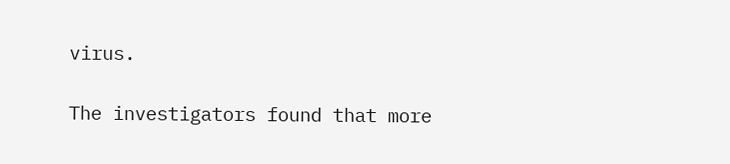virus.

The investigators found that more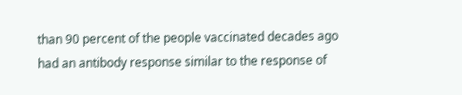than 90 percent of the people vaccinated decades ago had an antibody response similar to the response of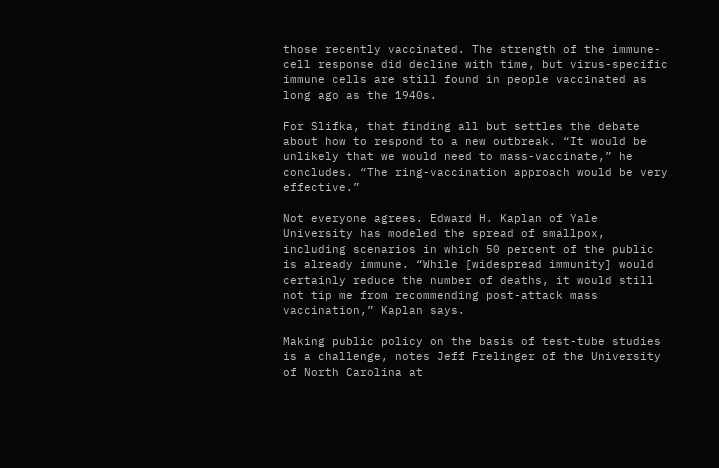those recently vaccinated. The strength of the immune-cell response did decline with time, but virus-specific immune cells are still found in people vaccinated as long ago as the 1940s.

For Slifka, that finding all but settles the debate about how to respond to a new outbreak. “It would be unlikely that we would need to mass-vaccinate,” he concludes. “The ring-vaccination approach would be very effective.”

Not everyone agrees. Edward H. Kaplan of Yale University has modeled the spread of smallpox, including scenarios in which 50 percent of the public is already immune. “While [widespread immunity] would certainly reduce the number of deaths, it would still not tip me from recommending post-attack mass vaccination,” Kaplan says.

Making public policy on the basis of test-tube studies is a challenge, notes Jeff Frelinger of the University of North Carolina at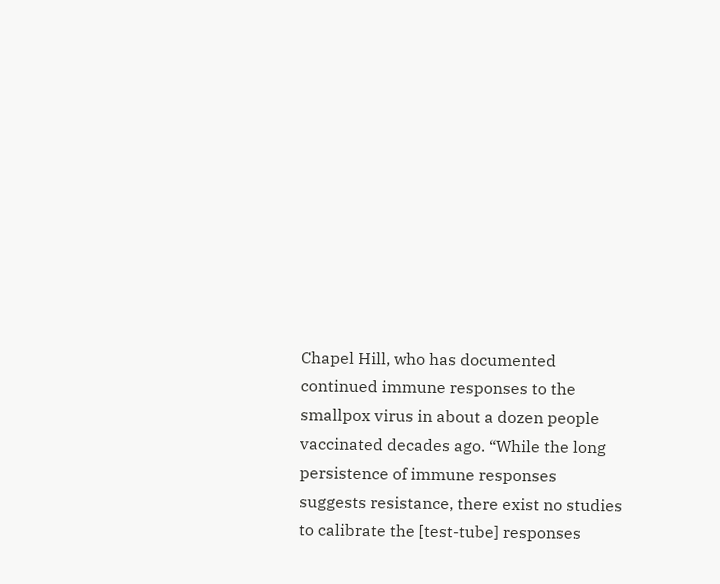Chapel Hill, who has documented continued immune responses to the smallpox virus in about a dozen people vaccinated decades ago. “While the long persistence of immune responses suggests resistance, there exist no studies to calibrate the [test-tube] responses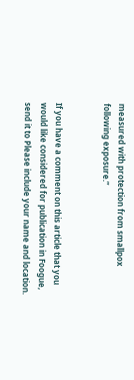measured with protection from smallpox following exposure.”


If you have a comment on this article that you would like considered for publication in Foogue, send it to Please include your name and location.